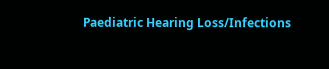Paediatric Hearing Loss/Infections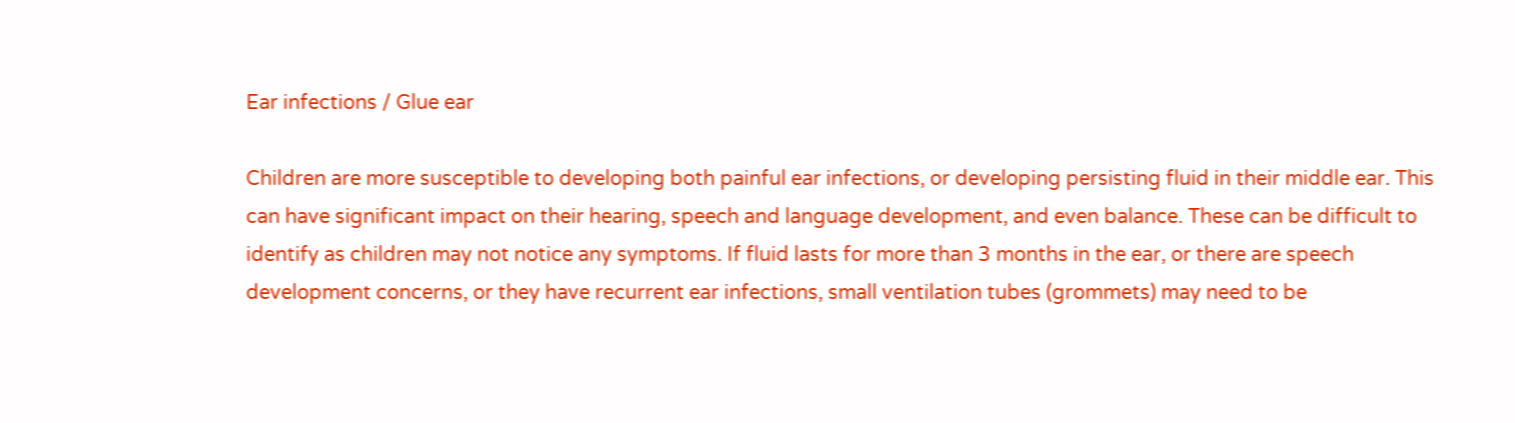Ear infections / Glue ear

Children are more susceptible to developing both painful ear infections, or developing persisting fluid in their middle ear. This can have significant impact on their hearing, speech and language development, and even balance. These can be difficult to identify as children may not notice any symptoms. If fluid lasts for more than 3 months in the ear, or there are speech development concerns, or they have recurrent ear infections, small ventilation tubes (grommets) may need to be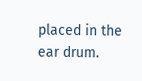placed in the ear drum.